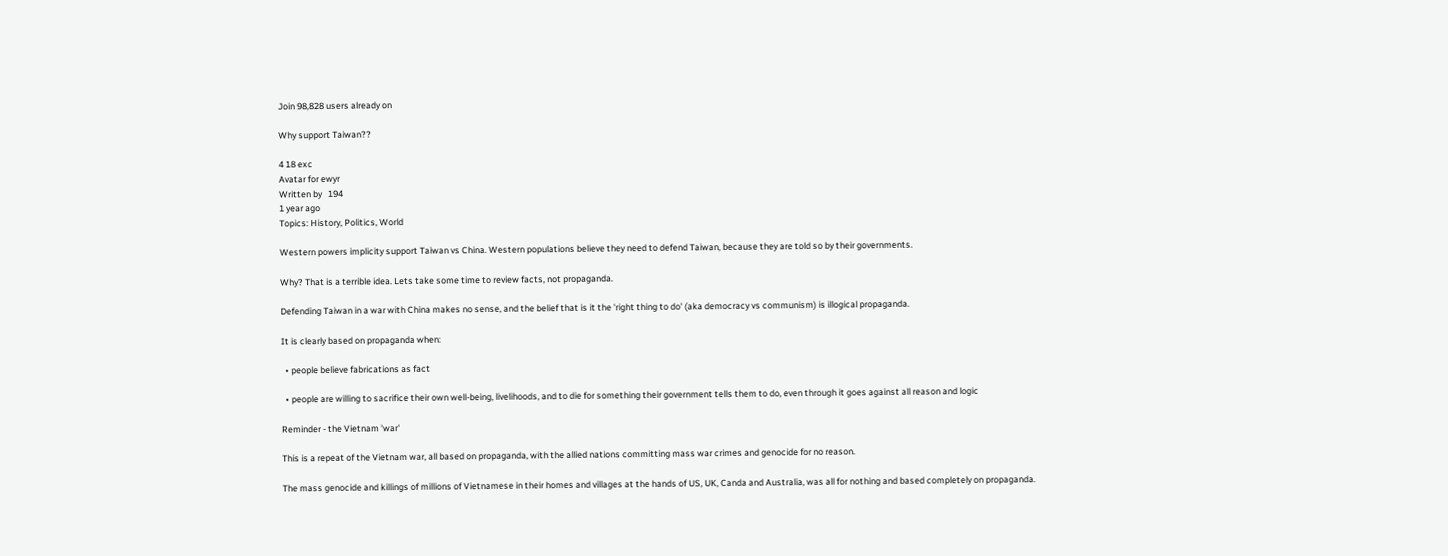Join 98,828 users already on

Why support Taiwan??

4 18 exc
Avatar for ewyr
Written by   194
1 year ago
Topics: History, Politics, World

Western powers implicity support Taiwan vs China. Western populations believe they need to defend Taiwan, because they are told so by their governments.

Why? That is a terrible idea. Lets take some time to review facts, not propaganda.

Defending Taiwan in a war with China makes no sense, and the belief that is it the 'right thing to do' (aka democracy vs communism) is illogical propaganda.

It is clearly based on propaganda when:

  • people believe fabrications as fact

  • people are willing to sacrifice their own well-being, livelihoods, and to die for something their government tells them to do, even through it goes against all reason and logic

Reminder - the Vietnam 'war'

This is a repeat of the Vietnam war, all based on propaganda, with the allied nations committing mass war crimes and genocide for no reason.

The mass genocide and killings of millions of Vietnamese in their homes and villages at the hands of US, UK, Canda and Australia, was all for nothing and based completely on propaganda.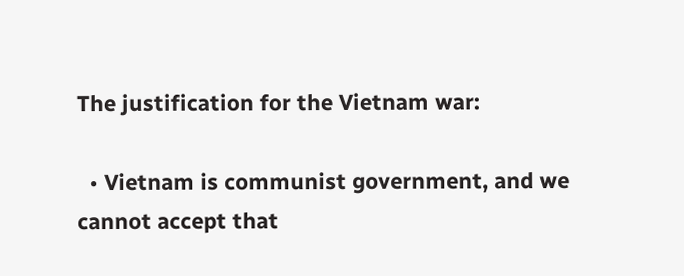The justification for the Vietnam war:

  • Vietnam is communist government, and we cannot accept that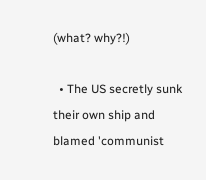(what? why?!)

  • The US secretly sunk their own ship and blamed 'communist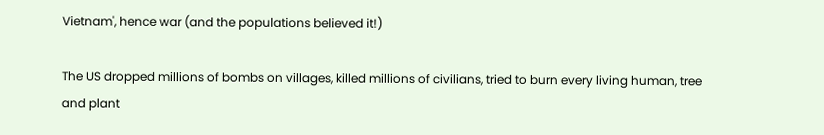Vietnam', hence war (and the populations believed it!)

The US dropped millions of bombs on villages, killed millions of civilians, tried to burn every living human, tree and plant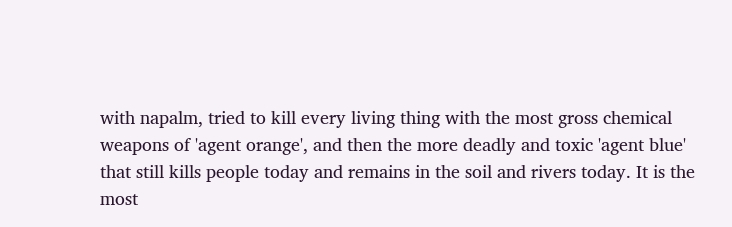with napalm, tried to kill every living thing with the most gross chemical weapons of 'agent orange', and then the more deadly and toxic 'agent blue' that still kills people today and remains in the soil and rivers today. It is the most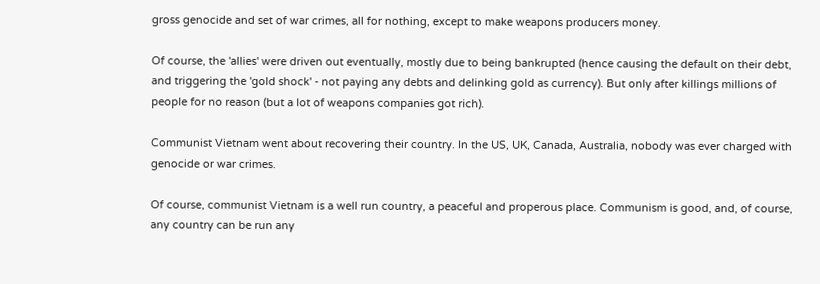gross genocide and set of war crimes, all for nothing, except to make weapons producers money.

Of course, the 'allies' were driven out eventually, mostly due to being bankrupted (hence causing the default on their debt, and triggering the 'gold shock' - not paying any debts and delinking gold as currency). But only after killings millions of people for no reason (but a lot of weapons companies got rich).

Communist Vietnam went about recovering their country. In the US, UK, Canada, Australia, nobody was ever charged with genocide or war crimes.

Of course, communist Vietnam is a well run country, a peaceful and properous place. Communism is good, and, of course, any country can be run any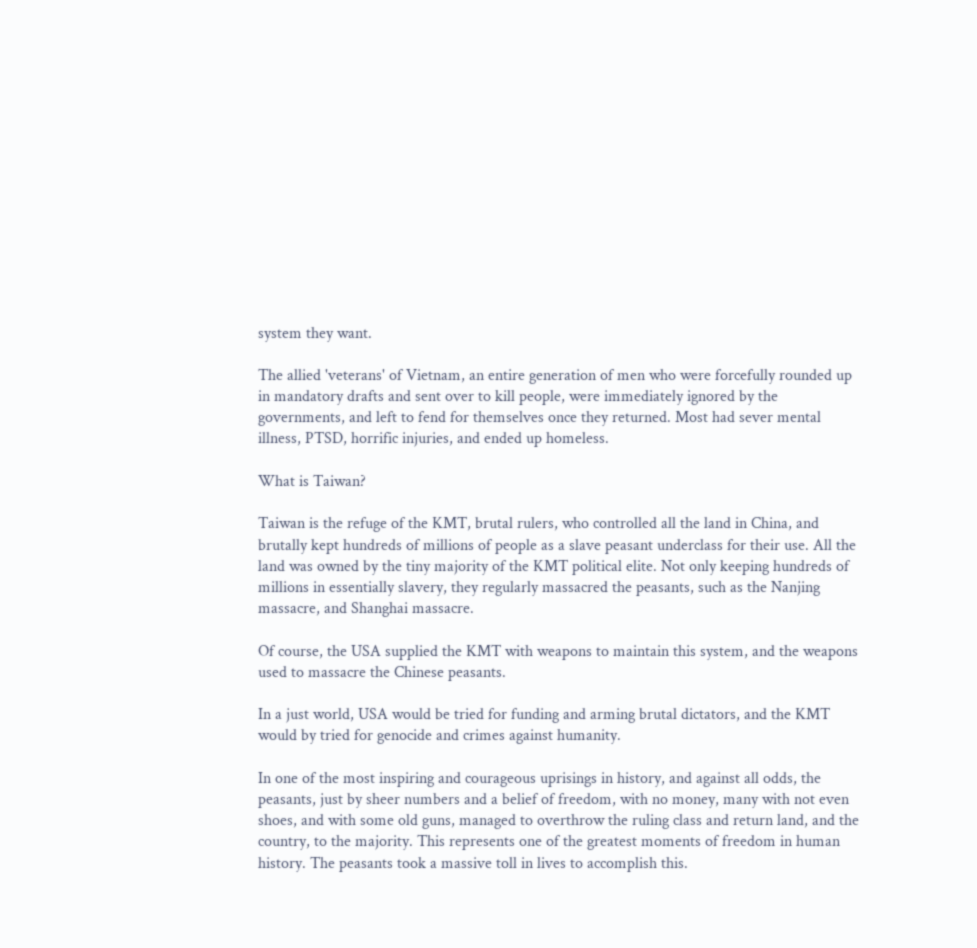system they want.

The allied 'veterans' of Vietnam, an entire generation of men who were forcefully rounded up in mandatory drafts and sent over to kill people, were immediately ignored by the governments, and left to fend for themselves once they returned. Most had sever mental illness, PTSD, horrific injuries, and ended up homeless.

What is Taiwan?

Taiwan is the refuge of the KMT, brutal rulers, who controlled all the land in China, and brutally kept hundreds of millions of people as a slave peasant underclass for their use. All the land was owned by the tiny majority of the KMT political elite. Not only keeping hundreds of millions in essentially slavery, they regularly massacred the peasants, such as the Nanjing massacre, and Shanghai massacre.

Of course, the USA supplied the KMT with weapons to maintain this system, and the weapons used to massacre the Chinese peasants.

In a just world, USA would be tried for funding and arming brutal dictators, and the KMT would by tried for genocide and crimes against humanity.

In one of the most inspiring and courageous uprisings in history, and against all odds, the peasants, just by sheer numbers and a belief of freedom, with no money, many with not even shoes, and with some old guns, managed to overthrow the ruling class and return land, and the country, to the majority. This represents one of the greatest moments of freedom in human history. The peasants took a massive toll in lives to accomplish this.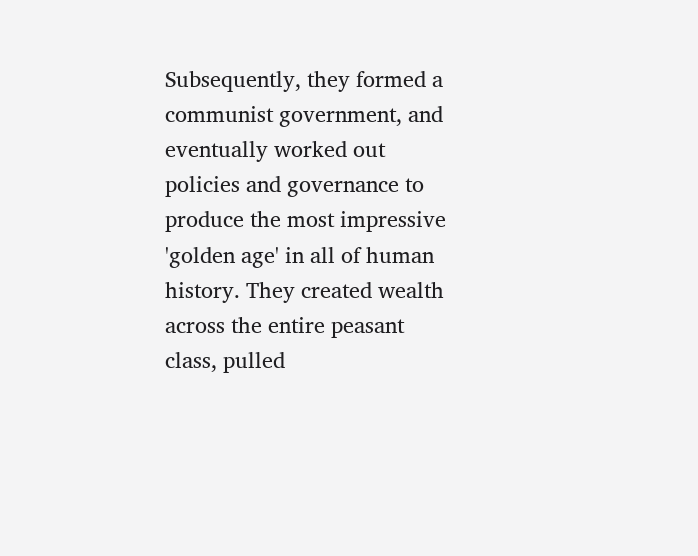Subsequently, they formed a communist government, and eventually worked out policies and governance to produce the most impressive 'golden age' in all of human history. They created wealth across the entire peasant class, pulled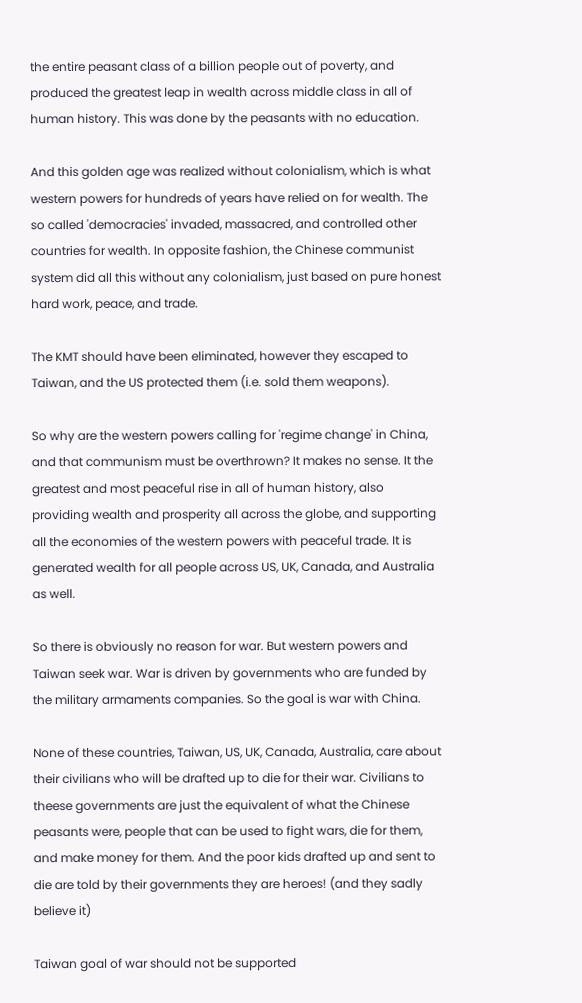the entire peasant class of a billion people out of poverty, and produced the greatest leap in wealth across middle class in all of human history. This was done by the peasants with no education.

And this golden age was realized without colonialism, which is what western powers for hundreds of years have relied on for wealth. The so called 'democracies' invaded, massacred, and controlled other countries for wealth. In opposite fashion, the Chinese communist system did all this without any colonialism, just based on pure honest hard work, peace, and trade.

The KMT should have been eliminated, however they escaped to Taiwan, and the US protected them (i.e. sold them weapons).

So why are the western powers calling for 'regime change' in China, and that communism must be overthrown? It makes no sense. It the greatest and most peaceful rise in all of human history, also providing wealth and prosperity all across the globe, and supporting all the economies of the western powers with peaceful trade. It is generated wealth for all people across US, UK, Canada, and Australia as well.

So there is obviously no reason for war. But western powers and Taiwan seek war. War is driven by governments who are funded by the military armaments companies. So the goal is war with China.

None of these countries, Taiwan, US, UK, Canada, Australia, care about their civilians who will be drafted up to die for their war. Civilians to theese governments are just the equivalent of what the Chinese peasants were, people that can be used to fight wars, die for them, and make money for them. And the poor kids drafted up and sent to die are told by their governments they are heroes! (and they sadly believe it)

Taiwan goal of war should not be supported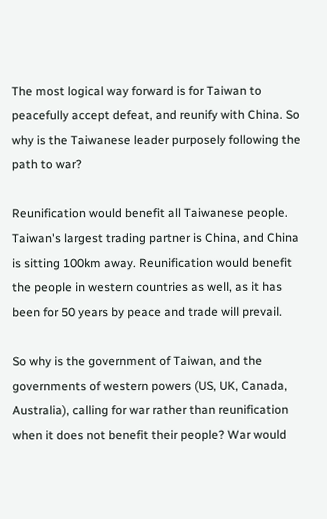The most logical way forward is for Taiwan to peacefully accept defeat, and reunify with China. So why is the Taiwanese leader purposely following the path to war?

Reunification would benefit all Taiwanese people. Taiwan's largest trading partner is China, and China is sitting 100km away. Reunification would benefit the people in western countries as well, as it has been for 50 years by peace and trade will prevail.

So why is the government of Taiwan, and the governments of western powers (US, UK, Canada, Australia), calling for war rather than reunification when it does not benefit their people? War would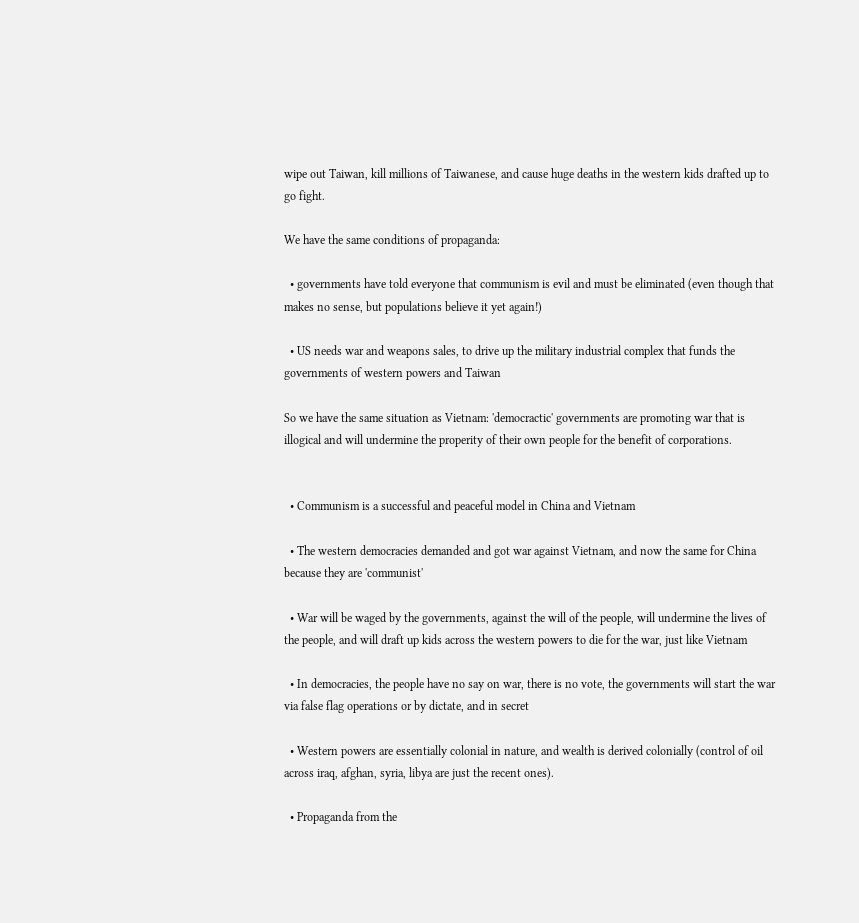wipe out Taiwan, kill millions of Taiwanese, and cause huge deaths in the western kids drafted up to go fight.

We have the same conditions of propaganda:

  • governments have told everyone that communism is evil and must be eliminated (even though that makes no sense, but populations believe it yet again!)

  • US needs war and weapons sales, to drive up the military industrial complex that funds the governments of western powers and Taiwan

So we have the same situation as Vietnam: 'democractic' governments are promoting war that is illogical and will undermine the properity of their own people for the benefit of corporations.


  • Communism is a successful and peaceful model in China and Vietnam

  • The western democracies demanded and got war against Vietnam, and now the same for China because they are 'communist'

  • War will be waged by the governments, against the will of the people, will undermine the lives of the people, and will draft up kids across the western powers to die for the war, just like Vietnam

  • In democracies, the people have no say on war, there is no vote, the governments will start the war via false flag operations or by dictate, and in secret

  • Western powers are essentially colonial in nature, and wealth is derived colonially (control of oil across iraq, afghan, syria, libya are just the recent ones).

  • Propaganda from the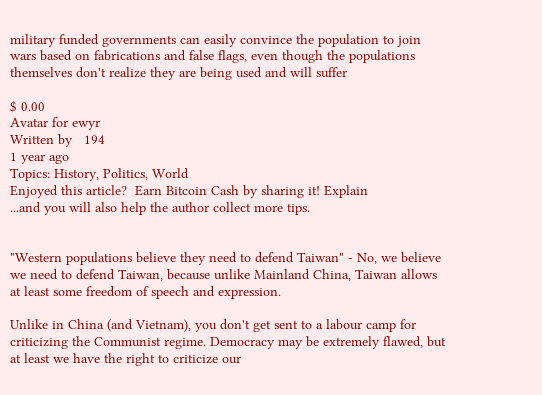military funded governments can easily convince the population to join wars based on fabrications and false flags, even though the populations themselves don't realize they are being used and will suffer

$ 0.00
Avatar for ewyr
Written by   194
1 year ago
Topics: History, Politics, World
Enjoyed this article?  Earn Bitcoin Cash by sharing it! Explain
...and you will also help the author collect more tips.


"Western populations believe they need to defend Taiwan" - No, we believe we need to defend Taiwan, because unlike Mainland China, Taiwan allows at least some freedom of speech and expression.

Unlike in China (and Vietnam), you don't get sent to a labour camp for criticizing the Communist regime. Democracy may be extremely flawed, but at least we have the right to criticize our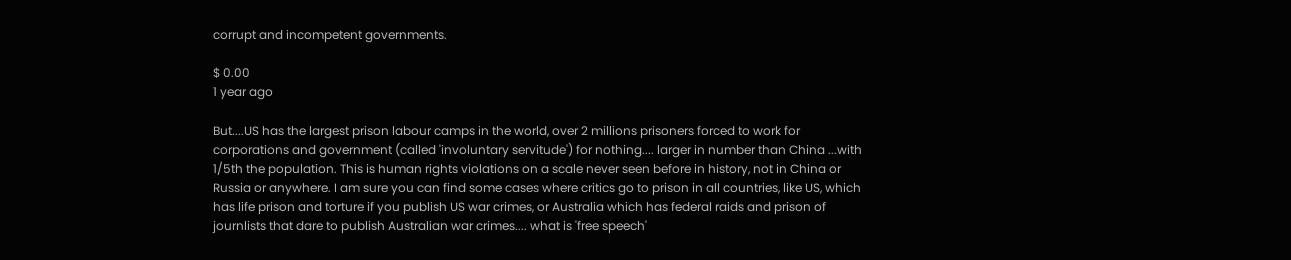corrupt and incompetent governments.

$ 0.00
1 year ago

But....US has the largest prison labour camps in the world, over 2 millions prisoners forced to work for corporations and government (called 'involuntary servitude') for nothing.... larger in number than China ...with 1/5th the population. This is human rights violations on a scale never seen before in history, not in China or Russia or anywhere. I am sure you can find some cases where critics go to prison in all countries, like US, which has life prison and torture if you publish US war crimes, or Australia which has federal raids and prison of journlists that dare to publish Australian war crimes.... what is 'free speech'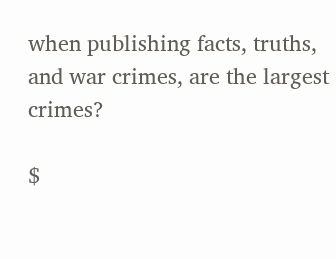when publishing facts, truths, and war crimes, are the largest crimes?

$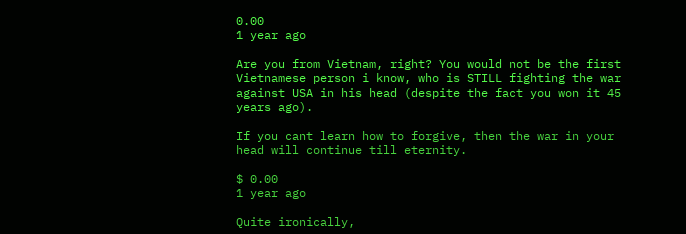0.00
1 year ago

Are you from Vietnam, right? You would not be the first Vietnamese person i know, who is STILL fighting the war against USA in his head (despite the fact you won it 45 years ago).

If you cant learn how to forgive, then the war in your head will continue till eternity.

$ 0.00
1 year ago

Quite ironically,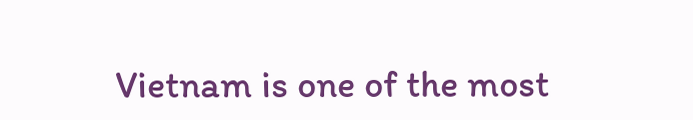Vietnam is one of the most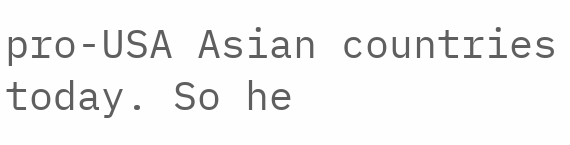pro-USA Asian countries today. So he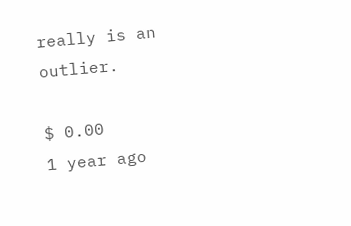really is an outlier.

$ 0.00
1 year ago